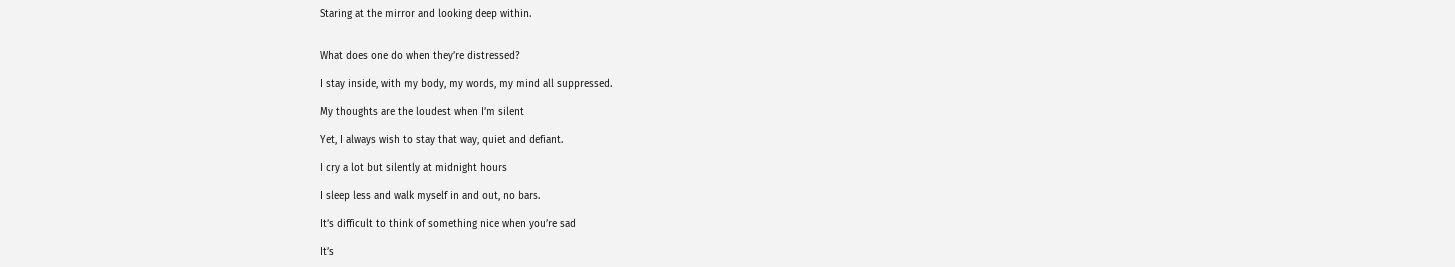Staring at the mirror and looking deep within.


What does one do when they’re distressed?

I stay inside, with my body, my words, my mind all suppressed.

My thoughts are the loudest when I’m silent

Yet, I always wish to stay that way, quiet and defiant.

I cry a lot but silently at midnight hours

I sleep less and walk myself in and out, no bars.

It’s difficult to think of something nice when you’re sad

It’s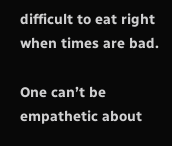difficult to eat right when times are bad.

One can’t be empathetic about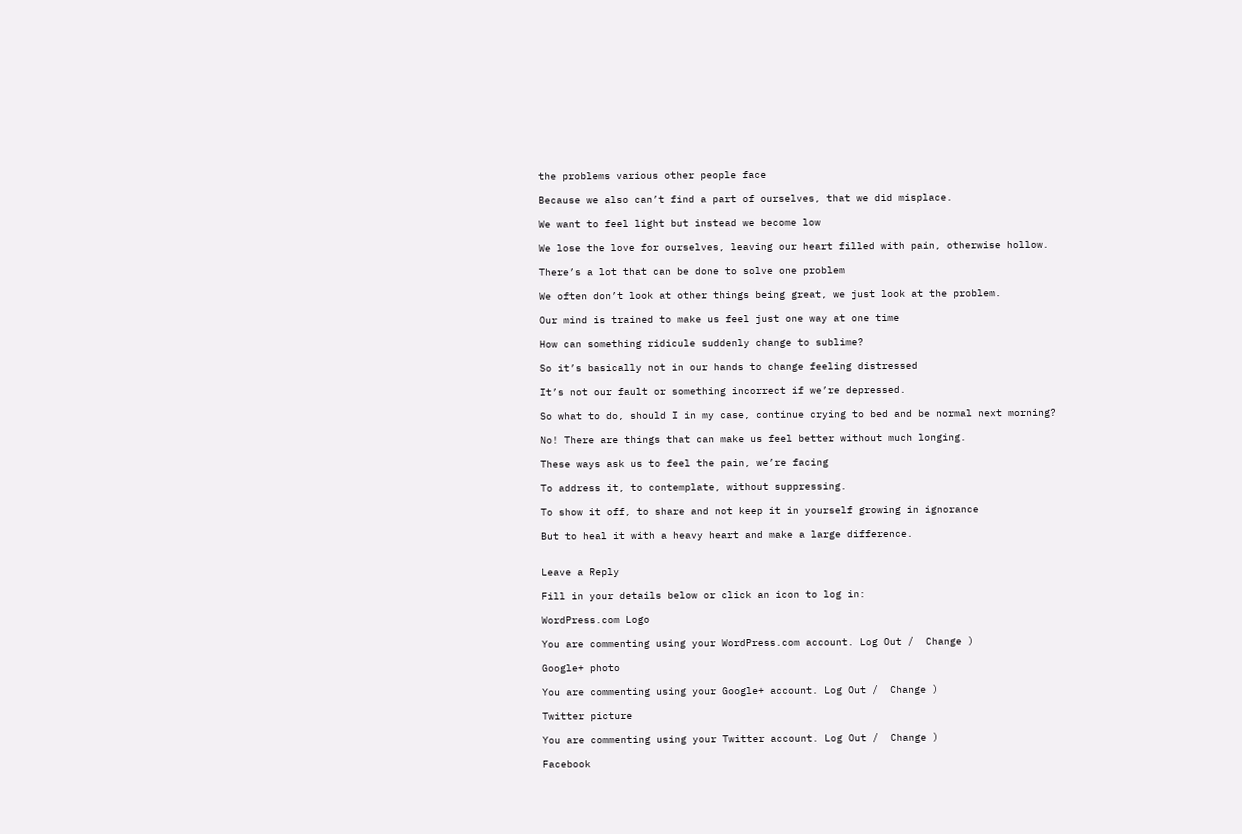the problems various other people face

Because we also can’t find a part of ourselves, that we did misplace.

We want to feel light but instead we become low

We lose the love for ourselves, leaving our heart filled with pain, otherwise hollow.

There’s a lot that can be done to solve one problem

We often don’t look at other things being great, we just look at the problem.

Our mind is trained to make us feel just one way at one time

How can something ridicule suddenly change to sublime?

So it’s basically not in our hands to change feeling distressed

It’s not our fault or something incorrect if we’re depressed.

So what to do, should I in my case, continue crying to bed and be normal next morning?

No! There are things that can make us feel better without much longing.

These ways ask us to feel the pain, we’re facing

To address it, to contemplate, without suppressing.

To show it off, to share and not keep it in yourself growing in ignorance

But to heal it with a heavy heart and make a large difference.


Leave a Reply

Fill in your details below or click an icon to log in:

WordPress.com Logo

You are commenting using your WordPress.com account. Log Out /  Change )

Google+ photo

You are commenting using your Google+ account. Log Out /  Change )

Twitter picture

You are commenting using your Twitter account. Log Out /  Change )

Facebook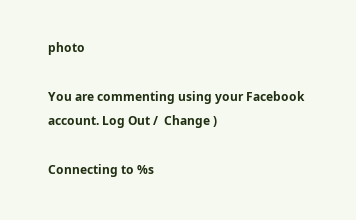photo

You are commenting using your Facebook account. Log Out /  Change )

Connecting to %s